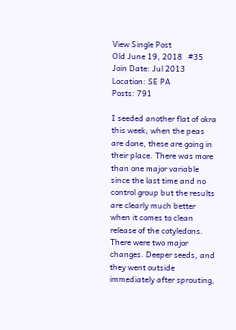View Single Post
Old June 19, 2018   #35
Join Date: Jul 2013
Location: SE PA
Posts: 791

I seeded another flat of okra this week; when the peas are done, these are going in their place. There was more than one major variable since the last time and no control group but the results are clearly much better when it comes to clean release of the cotyledons. There were two major changes. Deeper seeds, and they went outside immediately after sprouting,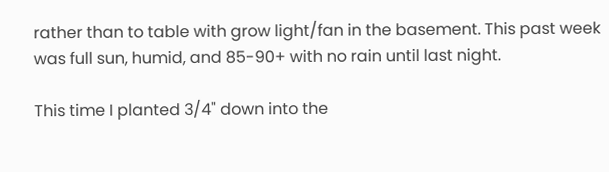rather than to table with grow light/fan in the basement. This past week was full sun, humid, and 85-90+ with no rain until last night.

This time I planted 3/4" down into the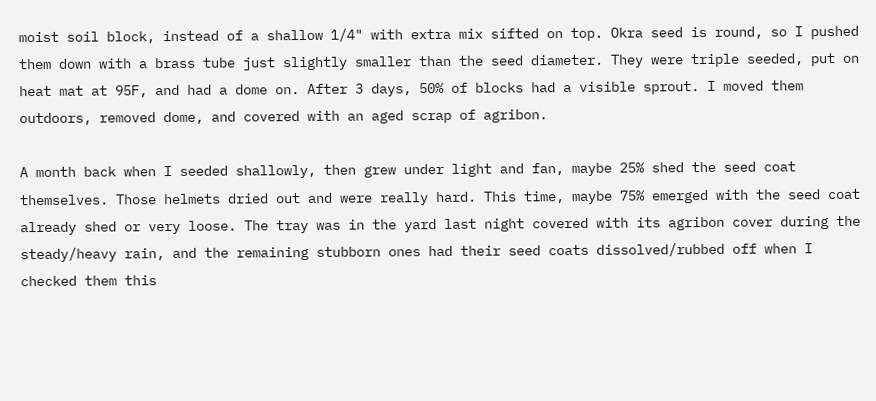moist soil block, instead of a shallow 1/4" with extra mix sifted on top. Okra seed is round, so I pushed them down with a brass tube just slightly smaller than the seed diameter. They were triple seeded, put on heat mat at 95F, and had a dome on. After 3 days, 50% of blocks had a visible sprout. I moved them outdoors, removed dome, and covered with an aged scrap of agribon.

A month back when I seeded shallowly, then grew under light and fan, maybe 25% shed the seed coat themselves. Those helmets dried out and were really hard. This time, maybe 75% emerged with the seed coat already shed or very loose. The tray was in the yard last night covered with its agribon cover during the steady/heavy rain, and the remaining stubborn ones had their seed coats dissolved/rubbed off when I checked them this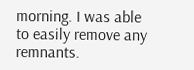morning. I was able to easily remove any remnants.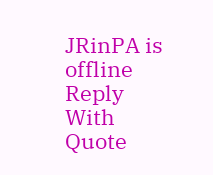JRinPA is offline   Reply With Quote